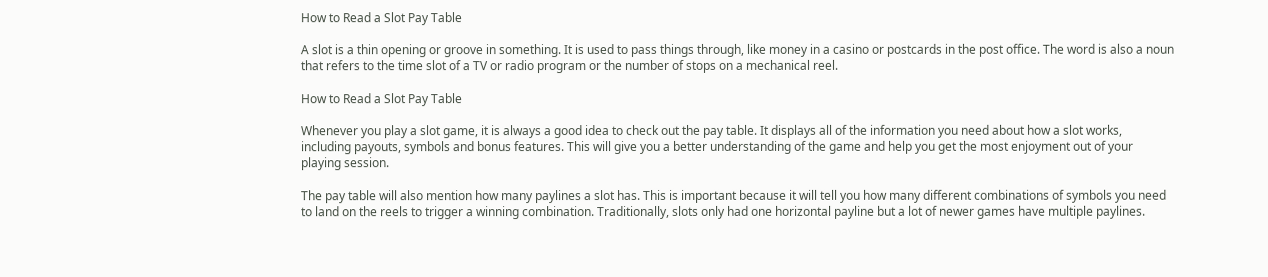How to Read a Slot Pay Table

A slot is a thin opening or groove in something. It is used to pass things through, like money in a casino or postcards in the post office. The word is also a noun that refers to the time slot of a TV or radio program or the number of stops on a mechanical reel.

How to Read a Slot Pay Table

Whenever you play a slot game, it is always a good idea to check out the pay table. It displays all of the information you need about how a slot works, including payouts, symbols and bonus features. This will give you a better understanding of the game and help you get the most enjoyment out of your playing session.

The pay table will also mention how many paylines a slot has. This is important because it will tell you how many different combinations of symbols you need to land on the reels to trigger a winning combination. Traditionally, slots only had one horizontal payline but a lot of newer games have multiple paylines.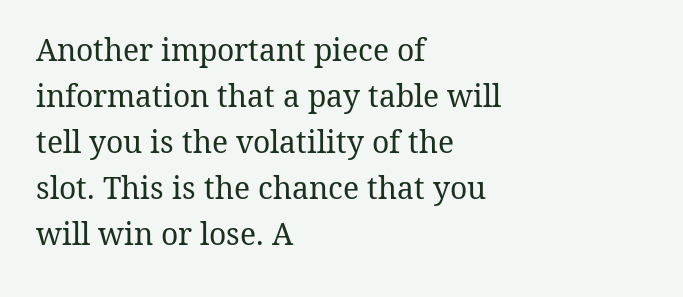Another important piece of information that a pay table will tell you is the volatility of the slot. This is the chance that you will win or lose. A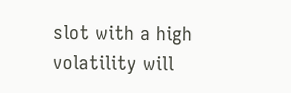slot with a high volatility will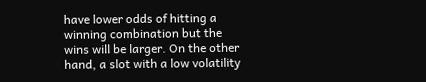have lower odds of hitting a winning combination but the wins will be larger. On the other hand, a slot with a low volatility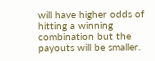will have higher odds of hitting a winning combination but the payouts will be smaller.